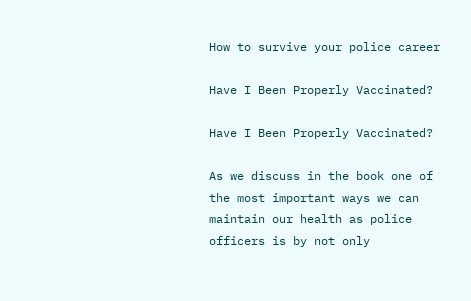How to survive your police career

Have I Been Properly Vaccinated?

Have I Been Properly Vaccinated?

As we discuss in the book one of the most important ways we can maintain our health as police officers is by not only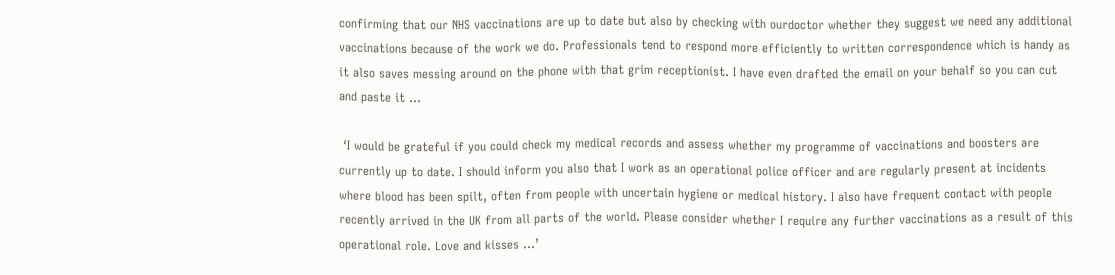confirming that our NHS vaccinations are up to date but also by checking with ourdoctor whether they suggest we need any additional vaccinations because of the work we do. Professionals tend to respond more efficiently to written correspondence which is handy as it also saves messing around on the phone with that grim receptionist. I have even drafted the email on your behalf so you can cut and paste it …

 ‘I would be grateful if you could check my medical records and assess whether my programme of vaccinations and boosters are currently up to date. I should inform you also that I work as an operational police officer and are regularly present at incidents where blood has been spilt, often from people with uncertain hygiene or medical history. I also have frequent contact with people recently arrived in the UK from all parts of the world. Please consider whether I require any further vaccinations as a result of this operational role. Love and kisses …’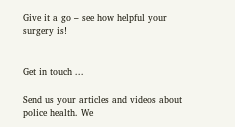Give it a go – see how helpful your surgery is!


Get in touch ...

Send us your articles and videos about police health. We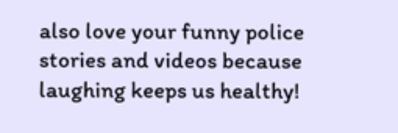also love your funny police stories and videos because laughing keeps us healthy!